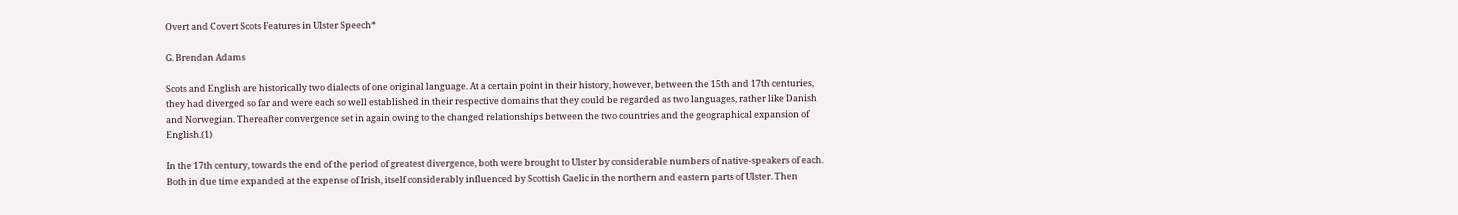Overt and Covert Scots Features in Ulster Speech*

G. Brendan Adams

Scots and English are historically two dialects of one original language. At a certain point in their history, however, between the 15th and 17th centuries, they had diverged so far and were each so well established in their respective domains that they could be regarded as two languages, rather like Danish and Norwegian. Thereafter convergence set in again owing to the changed relationships between the two countries and the geographical expansion of English.(1)

In the 17th century, towards the end of the period of greatest divergence, both were brought to Ulster by considerable numbers of native-speakers of each. Both in due time expanded at the expense of Irish, itself considerably influenced by Scottish Gaelic in the northern and eastern parts of Ulster. Then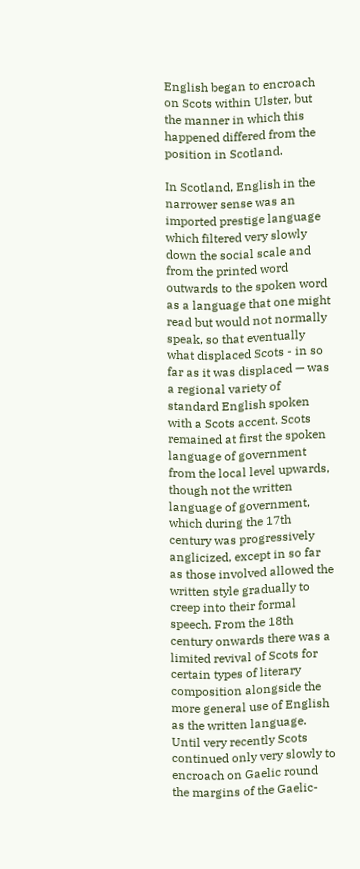English began to encroach on Scots within Ulster, but the manner in which this happened differed from the position in Scotland.

In Scotland, English in the narrower sense was an imported prestige language which filtered very slowly down the social scale and from the printed word outwards to the spoken word as a language that one might read but would not normally speak, so that eventually what displaced Scots - in so far as it was displaced — was a regional variety of standard English spoken with a Scots accent. Scots remained at first the spoken language of government from the local level upwards, though not the written language of government, which during the 17th century was progressively anglicized, except in so far as those involved allowed the written style gradually to creep into their formal speech. From the 18th century onwards there was a limited revival of Scots for certain types of literary composition alongside the more general use of English as the written language. Until very recently Scots continued only very slowly to encroach on Gaelic round the margins of the Gaelic-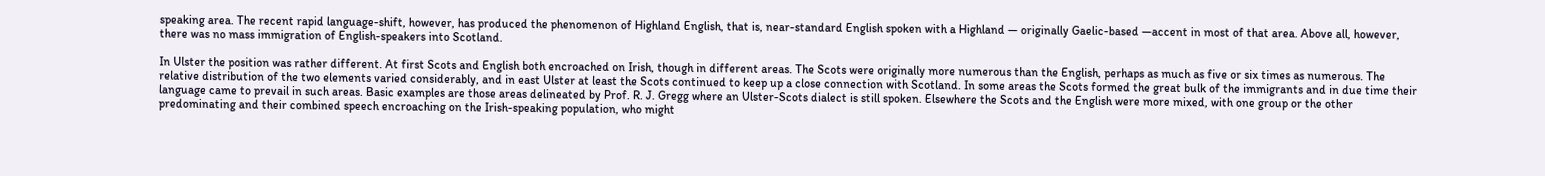speaking area. The recent rapid language-shift, however, has produced the phenomenon of Highland English, that is, near-standard English spoken with a Highland — originally Gaelic-based —accent in most of that area. Above all, however, there was no mass immigration of English-speakers into Scotland.

In Ulster the position was rather different. At first Scots and English both encroached on Irish, though in different areas. The Scots were originally more numerous than the English, perhaps as much as five or six times as numerous. The relative distribution of the two elements varied considerably, and in east Ulster at least the Scots continued to keep up a close connection with Scotland. In some areas the Scots formed the great bulk of the immigrants and in due time their language came to prevail in such areas. Basic examples are those areas delineated by Prof. R. J. Gregg where an Ulster-Scots dialect is still spoken. Elsewhere the Scots and the English were more mixed, with one group or the other predominating and their combined speech encroaching on the Irish-speaking population, who might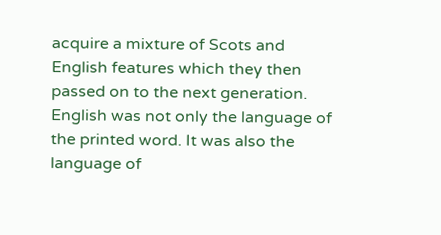acquire a mixture of Scots and English features which they then passed on to the next generation. English was not only the language of the printed word. It was also the language of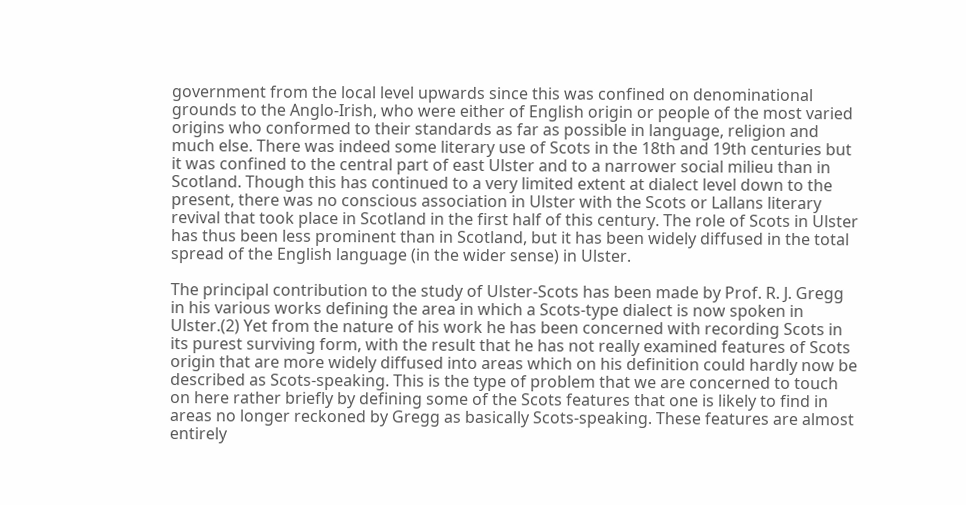government from the local level upwards since this was confined on denominational grounds to the Anglo-Irish, who were either of English origin or people of the most varied origins who conformed to their standards as far as possible in language, religion and much else. There was indeed some literary use of Scots in the 18th and 19th centuries but it was confined to the central part of east Ulster and to a narrower social milieu than in Scotland. Though this has continued to a very limited extent at dialect level down to the present, there was no conscious association in Ulster with the Scots or Lallans literary revival that took place in Scotland in the first half of this century. The role of Scots in Ulster has thus been less prominent than in Scotland, but it has been widely diffused in the total spread of the English language (in the wider sense) in Ulster.

The principal contribution to the study of Ulster-Scots has been made by Prof. R. J. Gregg in his various works defining the area in which a Scots-type dialect is now spoken in Ulster.(2) Yet from the nature of his work he has been concerned with recording Scots in its purest surviving form, with the result that he has not really examined features of Scots origin that are more widely diffused into areas which on his definition could hardly now be described as Scots-speaking. This is the type of problem that we are concerned to touch on here rather briefly by defining some of the Scots features that one is likely to find in areas no longer reckoned by Gregg as basically Scots-speaking. These features are almost entirely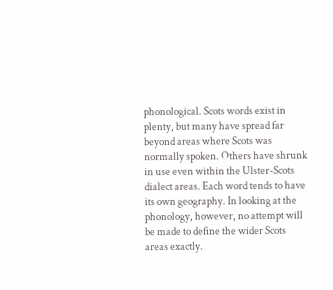phonological. Scots words exist in plenty, but many have spread far beyond areas where Scots was normally spoken. Others have shrunk in use even within the Ulster-Scots dialect areas. Each word tends to have its own geography. In looking at the phonology, however, no attempt will be made to define the wider Scots areas exactly.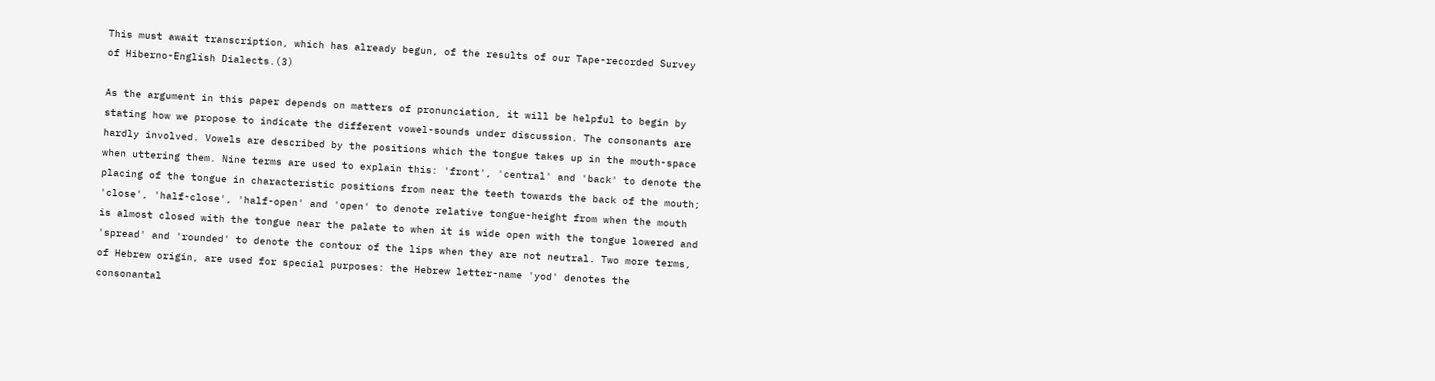This must await transcription, which has already begun, of the results of our Tape-recorded Survey of Hiberno-English Dialects.(3)

As the argument in this paper depends on matters of pronunciation, it will be helpful to begin by stating how we propose to indicate the different vowel-sounds under discussion. The consonants are hardly involved. Vowels are described by the positions which the tongue takes up in the mouth-space when uttering them. Nine terms are used to explain this: 'front', 'central' and 'back' to denote the placing of the tongue in characteristic positions from near the teeth towards the back of the mouth; 'close', 'half-close', 'half-open' and 'open' to denote relative tongue-height from when the mouth is almost closed with the tongue near the palate to when it is wide open with the tongue lowered and 'spread' and 'rounded' to denote the contour of the lips when they are not neutral. Two more terms, of Hebrew origin, are used for special purposes: the Hebrew letter-name 'yod' denotes the consonantal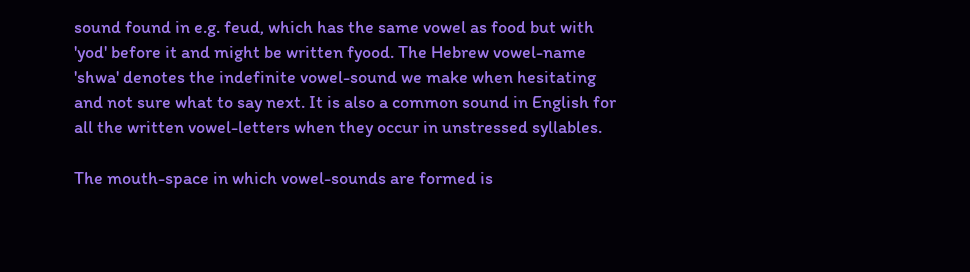sound found in e.g. feud, which has the same vowel as food but with 'yod' before it and might be written fyood. The Hebrew vowel-name 'shwa' denotes the indefinite vowel-sound we make when hesitating and not sure what to say next. It is also a common sound in English for all the written vowel-letters when they occur in unstressed syllables.

The mouth-space in which vowel-sounds are formed is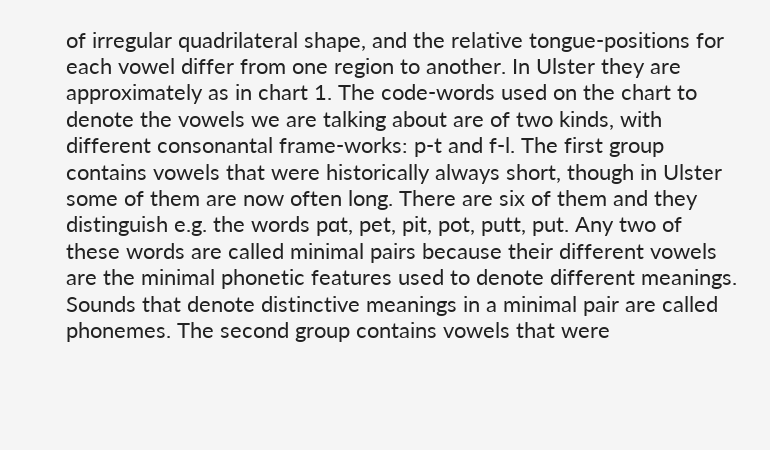of irregular quadrilateral shape, and the relative tongue-positions for each vowel differ from one region to another. In Ulster they are approximately as in chart 1. The code-words used on the chart to denote the vowels we are talking about are of two kinds, with different consonantal frame-works: p-t and f-l. The first group contains vowels that were historically always short, though in Ulster some of them are now often long. There are six of them and they distinguish e.g. the words pɑt, pet, pit, pot, putt, put. Any two of these words are called minimal pairs because their different vowels are the minimal phonetic features used to denote different meanings. Sounds that denote distinctive meanings in a minimal pair are called phonemes. The second group contains vowels that were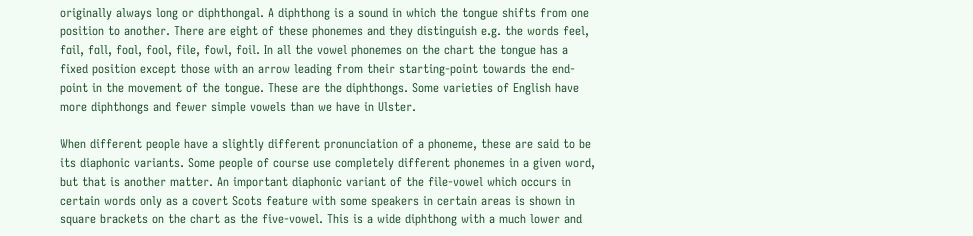originally always long or diphthongal. A diphthong is a sound in which the tongue shifts from one position to another. There are eight of these phonemes and they distinguish e.g. the words feel, fɑil, fɑll, foɑl, fool, file, fowl, foil. In all the vowel phonemes on the chart the tongue has a fixed position except those with an arrow leading from their starting-point towards the end-point in the movement of the tongue. These are the diphthongs. Some varieties of English have more diphthongs and fewer simple vowels than we have in Ulster.

When different people have a slightly different pronunciation of a phoneme, these are said to be its diaphonic variants. Some people of course use completely different phonemes in a given word, but that is another matter. An important diaphonic variant of the file-vowel which occurs in certain words only as a covert Scots feature with some speakers in certain areas is shown in square brackets on the chart as the five-vowel. This is a wide diphthong with a much lower and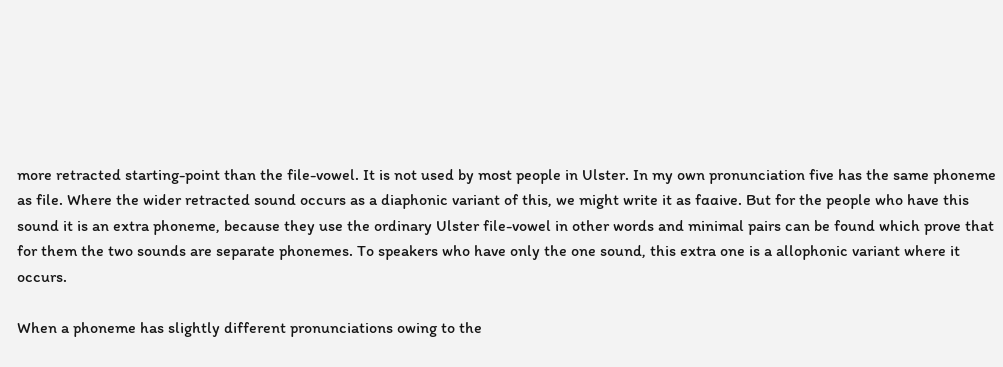more retracted starting-point than the file-vowel. It is not used by most people in Ulster. In my own pronunciation five has the same phoneme as file. Where the wider retracted sound occurs as a diaphonic variant of this, we might write it as fɑɑive. But for the people who have this sound it is an extra phoneme, because they use the ordinary Ulster file-vowel in other words and minimal pairs can be found which prove that for them the two sounds are separate phonemes. To speakers who have only the one sound, this extra one is a allophonic variant where it occurs.

When a phoneme has slightly different pronunciations owing to the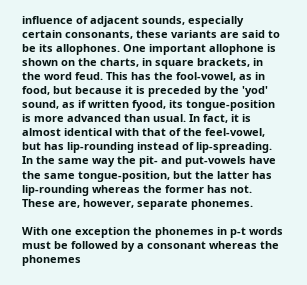influence of adjacent sounds, especially certain consonants, these variants are said to be its allophones. One important allophone is shown on the charts, in square brackets, in the word feud. This has the fool-vowel, as in food, but because it is preceded by the 'yod' sound, as if written fyood, its tongue-position is more advanced than usual. In fact, it is almost identical with that of the feel-vowel, but has lip-rounding instead of lip-spreading. In the same way the pit- and put-vowels have the same tongue-position, but the latter has lip-rounding whereas the former has not. These are, however, separate phonemes.

With one exception the phonemes in p-t words must be followed by a consonant whereas the phonemes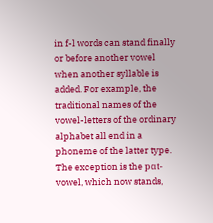in f-l words can stand finally or before another vowel when another syllable is added. For example, the traditional names of the vowel-letters of the ordinary alphabet all end in a phoneme of the latter type. The exception is the pɑt-vowel, which now stands,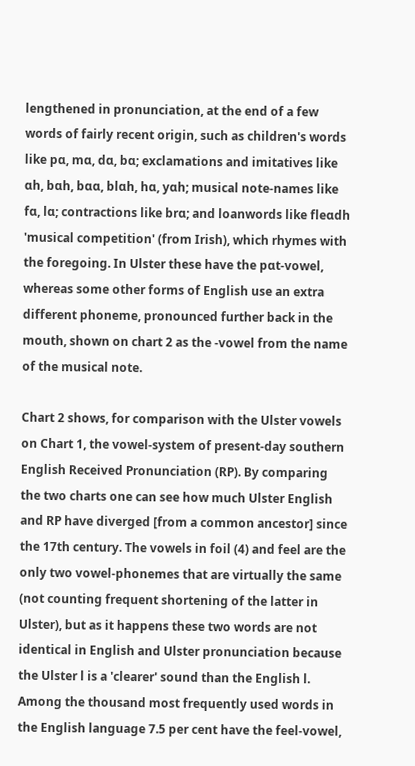lengthened in pronunciation, at the end of a few words of fairly recent origin, such as children's words like pɑ, mɑ, dɑ, bɑ; exclamations and imitatives like ɑh, bɑh, bɑɑ, blɑh, hɑ, yɑh; musical note-names like fɑ, lɑ; contractions like brɑ; and loanwords like fleɑdh 'musical competition' (from Irish), which rhymes with the foregoing. In Ulster these have the pɑt-vowel, whereas some other forms of English use an extra different phoneme, pronounced further back in the mouth, shown on chart 2 as the -vowel from the name of the musical note.

Chart 2 shows, for comparison with the Ulster vowels on Chart 1, the vowel-system of present-day southern English Received Pronunciation (RP). By comparing the two charts one can see how much Ulster English and RP have diverged [from a common ancestor] since the 17th century. The vowels in foil (4) and feel are the only two vowel-phonemes that are virtually the same (not counting frequent shortening of the latter in Ulster), but as it happens these two words are not identical in English and Ulster pronunciation because the Ulster l is a 'clearer' sound than the English l. Among the thousand most frequently used words in the English language 7.5 per cent have the feel-vowel,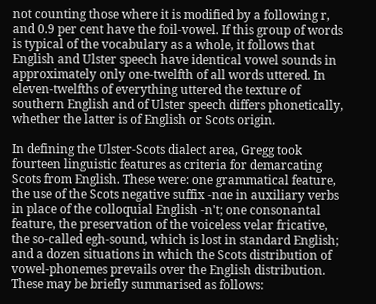not counting those where it is modified by a following r, and 0.9 per cent have the foil-vowel. If this group of words is typical of the vocabulary as a whole, it follows that English and Ulster speech have identical vowel sounds in approximately only one-twelfth of all words uttered. In eleven-twelfths of everything uttered the texture of southern English and of Ulster speech differs phonetically, whether the latter is of English or Scots origin.

In defining the Ulster-Scots dialect area, Gregg took fourteen linguistic features as criteria for demarcating Scots from English. These were: one grammatical feature, the use of the Scots negative suffix -nɑe in auxiliary verbs in place of the colloquial English -n't; one consonantal feature, the preservation of the voiceless velar fricative, the so-called egh-sound, which is lost in standard English; and a dozen situations in which the Scots distribution of vowel-phonemes prevails over the English distribution. These may be briefly summarised as follows: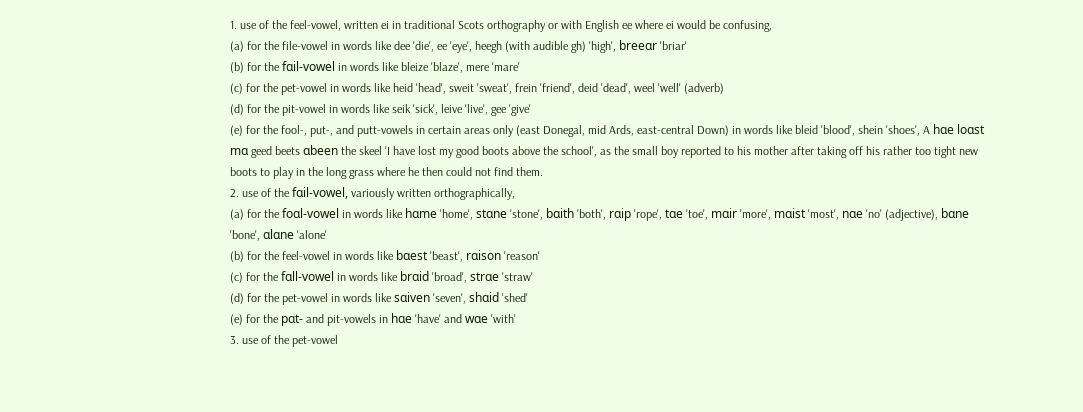1. use of the feel-vowel, written ei in traditional Scots orthography or with English ee where ei would be confusing,
(a) for the file-vowel in words like dee 'die', ee 'eye', heegh (with audible gh) 'high', breeɑr 'briar'
(b) for the fɑil-vowel in words like bleize 'blaze', mere 'mare'
(c) for the pet-vowel in words like heid 'head', sweit 'sweat', frein 'friend', deid 'dead', weel 'well' (adverb)
(d) for the pit-vowel in words like seik 'sick', leive 'live', gee 'give'
(e) for the fool-, put-, and putt-vowels in certain areas only (east Donegal, mid Ards, east-central Down) in words like bleid 'blood', shein 'shoes', A hɑe loɑst mɑ geed beets ɑbeen the skeel 'I have lost my good boots above the school', as the small boy reported to his mother after taking off his rather too tight new boots to play in the long grass where he then could not find them.
2. use of the fɑil-vowel, variously written orthographically,
(a) for the foɑl-vowel in words like hɑme 'home', stɑne 'stone', bɑith 'both', rɑip 'rope', tɑe 'toe', mɑir 'more', mɑist 'most', nɑe 'no' (adjective), bɑne 'bone', ɑlɑne 'alone'
(b) for the feel-vowel in words like bɑest 'beast', rɑison 'reason'
(c) for the fɑll-vowel in words like brɑid 'broad', strɑe 'straw'
(d) for the pet-vowel in words like sɑiven 'seven', shɑid 'shed'
(e) for the pɑt- and pit-vowels in hɑe 'have' and wɑe 'with'
3. use of the pet-vowel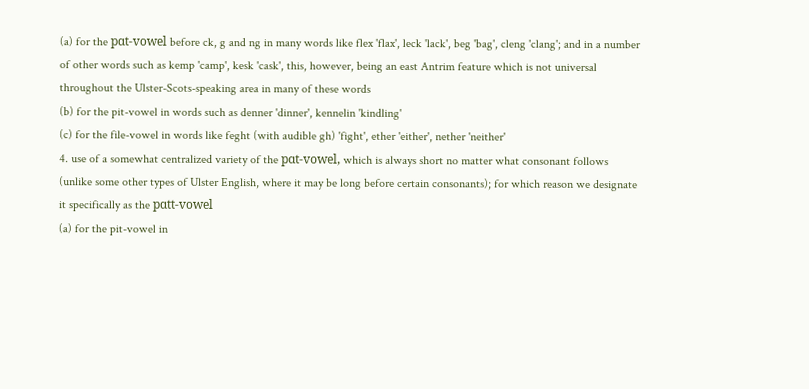(a) for the pɑt-vowel before ck, g and ng in many words like flex 'flax', leck 'lack', beg 'bag', cleng 'clang'; and in a number of other words such as kemp 'camp', kesk 'cask', this, however, being an east Antrim feature which is not universal throughout the Ulster-Scots-speaking area in many of these words
(b) for the pit-vowel in words such as denner 'dinner', kennelin 'kindling'
(c) for the file-vowel in words like feght (with audible gh) 'fight', ether 'either', nether 'neither'
4. use of a somewhat centralized variety of the pɑt-vowel, which is always short no matter what consonant follows (unlike some other types of Ulster English, where it may be long before certain consonants); for which reason we designate it specifically as the pɑtt-vowel
(a) for the pit-vowel in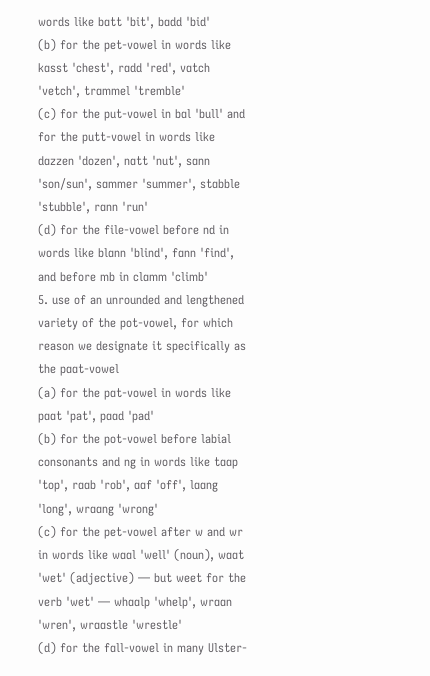words like bɑtt 'bit', bɑdd 'bid'
(b) for the pet-vowel in words like kɑsst 'chest', rɑdd 'red', vɑtch 'vetch', trɑmmel 'tremble'
(c) for the put-vowel in bɑl 'bull' and for the putt-vowel in words like dɑzzen 'dozen', nɑtt 'nut', sɑnn 'son/sun', sɑmmer 'summer', stɑbble 'stubble', rɑnn 'run'
(d) for the file-vowel before nd in words like blɑnn 'blind', fɑnn 'find', and before mb in clɑmm 'climb'
5. use of an unrounded and lengthened variety of the pot-vowel, for which reason we designate it specifically as the pɑɑt-vowel
(a) for the pɑt-vowel in words like pɑɑt 'pat', pɑɑd 'pad'
(b) for the pot-vowel before labial consonants and ng in words like tɑɑp 'top', rɑɑb 'rob', ɑɑf 'off', lɑɑng 'long', wrɑɑng 'wrong'
(c) for the pet-vowel after w and wr in words like wɑɑl 'well' (noun), wɑɑt 'wet' (adjective) — but weet for the verb 'wet' — whɑɑlp 'whelp', wrɑɑn 'wren', wrɑɑstle 'wrestle'
(d) for the fɑll-vowel in many Ulster-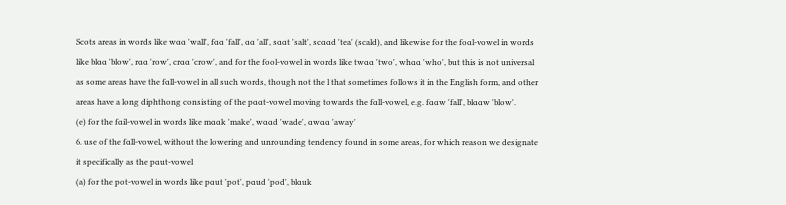Scots areas in words like wɑɑ 'wall', fɑɑ 'fall', ɑɑ 'all', sɑɑt 'salt', scɑɑd 'tea' (scald), and likewise for the foɑl-vowel in words like blɑɑ 'blow', rɑɑ 'row', crɑɑ 'crow', and for the fool-vowel in words like twɑɑ 'two', whɑɑ 'who', but this is not universal as some areas have the fɑll-vowel in all such words, though not the l that sometimes follows it in the English form, and other areas have a long diphthong consisting of the pɑɑt-vowel moving towards the fɑll-vowel, e.g. fɑɑw 'fall', blɑɑw 'blow'.
(e) for the fɑil-vowel in words like mɑɑk 'make', wɑɑd 'wade', ɑwɑɑ 'away'
6. use of the fɑll-vowel, without the lowering and unrounding tendency found in some areas, for which reason we designate it specifically as the pɑut-vowel
(a) for the pot-vowel in words like pɑut 'pot', pɑud 'pod', blɑuk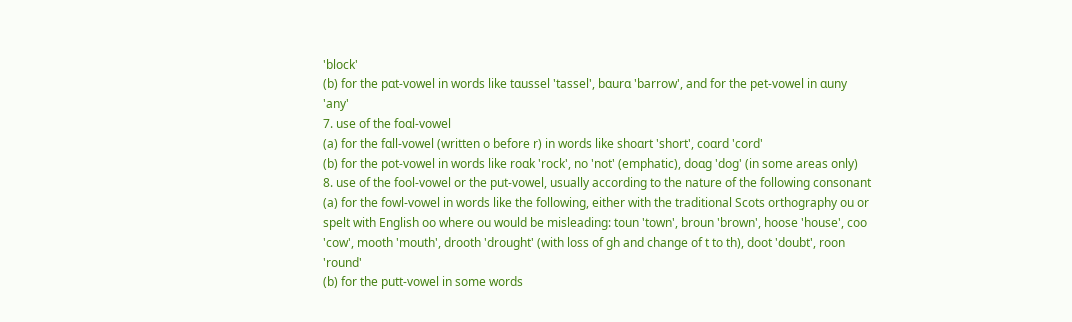'block'
(b) for the pɑt-vowel in words like tɑussel 'tassel', bɑurɑ 'barrow', and for the pet-vowel in ɑuny 'any'
7. use of the foɑl-vowel
(a) for the fɑll-vowel (written o before r) in words like shoɑrt 'short', coɑrd 'cord'
(b) for the pot-vowel in words like roɑk 'rock', no 'not' (emphatic), doɑg 'dog' (in some areas only)
8. use of the fool-vowel or the put-vowel, usually according to the nature of the following consonant
(a) for the fowl-vowel in words like the following, either with the traditional Scots orthography ou or spelt with English oo where ou would be misleading: toun 'town', broun 'brown', hoose 'house', coo 'cow', mooth 'mouth', drooth 'drought' (with loss of gh and change of t to th), doot 'doubt', roon 'round'
(b) for the putt-vowel in some words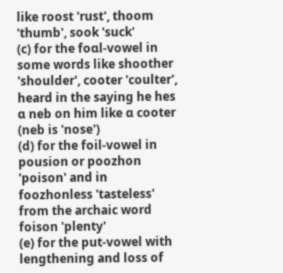like roost 'rust', thoom 'thumb', sook 'suck'
(c) for the foɑl-vowel in some words like shoother 'shoulder', cooter 'coulter', heard in the saying he hes ɑ neb on him like ɑ cooter (neb is 'nose')
(d) for the foil-vowel in pousion or poozhon 'poison' and in foozhonless 'tasteless' from the archaic word foison 'plenty'
(e) for the put-vowel with lengthening and loss of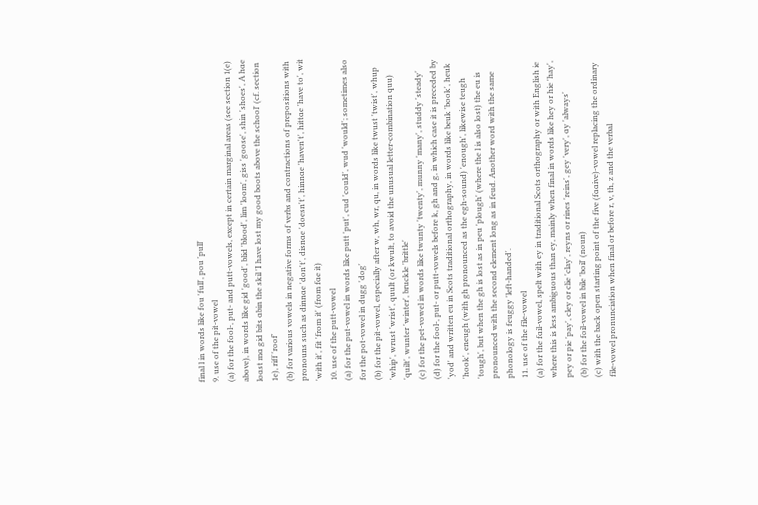final l in words like fou 'full', pou 'pull'
9. use of the pit-vowel
(a) for the fool-, put- and putt-vowels, except in certain marginal areas (see section 1(e) above), in words like gid 'good', blid 'blood', lim 'loom', giss 'goose', shin 'shoes', A hɑe loɑst mɑ gid bits ɑbin the skil 'I have lost my good boots above the school' (cf. section 1e), riff 'roof'
(b) for various vowels in negative forms of verbs and contractions of prepositions with pronouns such as dinnɑe 'don't', disnɑe 'doesn't', hinnɑe 'haven't', hittɑe 'have to', wit 'with it', fit 'from it' (from fɑe it)
10. use of the putt-vowel
(a) for the put-vowel in words like putt 'put', cud 'could', wud 'would'; sometimes also for the pot-vowel in dugg 'dog'
(b) for the pit-vowel, especially after w, wh, wr, qu, in words like twust 'twist', whup 'whip', wrust 'wrist', quult (or kwult, to avoid the unusual letter-combination quu) 'quilt', wunter 'winter', bruckle 'brittle'
(c) for the pet-vowel in words like twunty 'twenty', munny 'many', studdy 'steady'
(d) for the fool-, put- or putt-vowels before k, gh and g, in which case it is preceded by 'yod' and written eu in Scots traditional orthography, in words like beuk 'book', heuk 'hook', eneugh (with gh pronounced as the egh-sound) 'enough', likewise teugh 'tough', but when the gh is lost as in peu 'plough' (where the l is also lost) the eu is pronounced with the second element long as in feud. Another word with the same phonology is feuggy 'left-handed'.
11. use of the file-vowel
(a) for the fɑil-vowel, spelt with ey in traditional Scots orthography or with English ie where this is less ambiguous than ey, mainly when final in words like hey or hie 'hay', pey or pie 'pay', cley or clie 'clay', reyns or rines 'reins', gey 'very', ɑy 'always'
(b) for the foil-vowel in bile 'boil' (noun)
(c) with the back open starting point of the five (fɑɑive)-vowel replacing the ordinary file-vowel pronunciation when final or before r, v, th, z and the verbal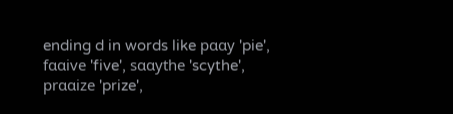ending d in words like pɑɑy 'pie', fɑɑive 'five', sɑɑythe 'scythe', prɑɑize 'prize',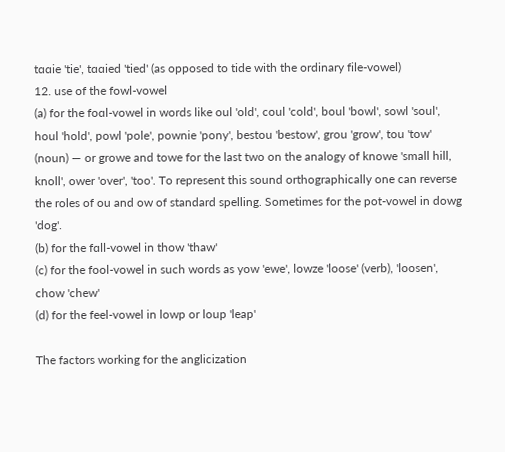tɑɑie 'tie', tɑɑied 'tied' (as opposed to tide with the ordinary file-vowel)
12. use of the fowl-vowel
(a) for the foɑl-vowel in words like oul 'old', coul 'cold', boul 'bowl', sowl 'soul', houl 'hold', powl 'pole', pownie 'pony', bestou 'bestow', grou 'grow', tou 'tow' (noun) — or growe and towe for the last two on the analogy of knowe 'small hill, knoll', ower 'over', 'too'. To represent this sound orthographically one can reverse the roles of ou and ow of standard spelling. Sometimes for the pot-vowel in dowg 'dog'.
(b) for the fɑll-vowel in thow 'thaw'
(c) for the fool-vowel in such words as yow 'ewe', lowze 'loose' (verb), 'loosen', chow 'chew'
(d) for the feel-vowel in lowp or loup 'leap'

The factors working for the anglicization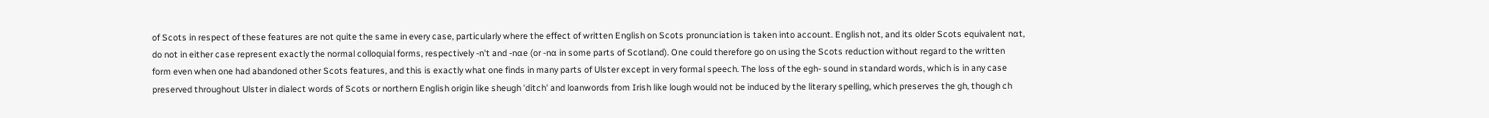of Scots in respect of these features are not quite the same in every case, particularly where the effect of written English on Scots pronunciation is taken into account. English not, and its older Scots equivalent nɑt, do not in either case represent exactly the normal colloquial forms, respectively -n't and -nɑe (or -nɑ in some parts of Scotland). One could therefore go on using the Scots reduction without regard to the written form even when one had abandoned other Scots features, and this is exactly what one finds in many parts of Ulster except in very formal speech. The loss of the egh- sound in standard words, which is in any case preserved throughout Ulster in dialect words of Scots or northern English origin like sheugh 'ditch' and loanwords from Irish like lough would not be induced by the literary spelling, which preserves the gh, though ch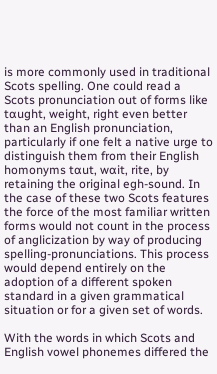is more commonly used in traditional Scots spelling. One could read a Scots pronunciation out of forms like tɑught, weight, right even better than an English pronunciation, particularly if one felt a native urge to distinguish them from their English homonyms tɑut, wɑit, rite, by retaining the original egh-sound. In the case of these two Scots features the force of the most familiar written forms would not count in the process of anglicization by way of producing spelling-pronunciations. This process would depend entirely on the adoption of a different spoken standard in a given grammatical situation or for a given set of words.

With the words in which Scots and English vowel phonemes differed the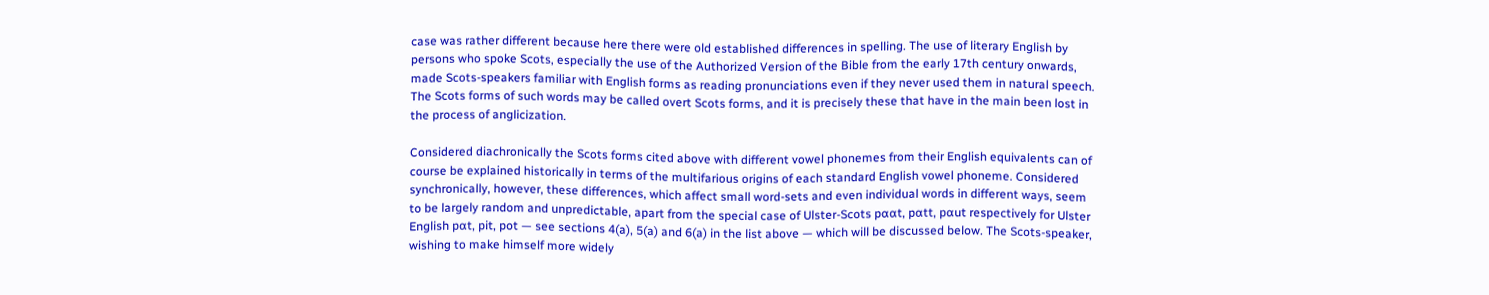case was rather different because here there were old established differences in spelling. The use of literary English by persons who spoke Scots, especially the use of the Authorized Version of the Bible from the early 17th century onwards, made Scots-speakers familiar with English forms as reading pronunciations even if they never used them in natural speech. The Scots forms of such words may be called overt Scots forms, and it is precisely these that have in the main been lost in the process of anglicization.

Considered diachronically the Scots forms cited above with different vowel phonemes from their English equivalents can of course be explained historically in terms of the multifarious origins of each standard English vowel phoneme. Considered synchronically, however, these differences, which affect small word-sets and even individual words in different ways, seem to be largely random and unpredictable, apart from the special case of Ulster-Scots pɑɑt, pɑtt, pɑut respectively for Ulster English pɑt, pit, pot — see sections 4(a), 5(a) and 6(a) in the list above — which will be discussed below. The Scots-speaker, wishing to make himself more widely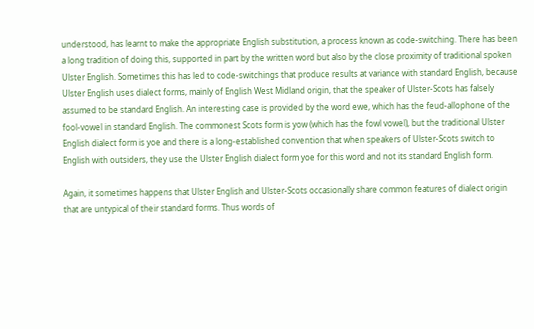understood, has learnt to make the appropriate English substitution, a process known as code-switching. There has been a long tradition of doing this, supported in part by the written word but also by the close proximity of traditional spoken Ulster English. Sometimes this has led to code-switchings that produce results at variance with standard English, because Ulster English uses dialect forms, mainly of English West Midland origin, that the speaker of Ulster-Scots has falsely assumed to be standard English. An interesting case is provided by the word ewe, which has the feud-allophone of the fool-vowel in standard English. The commonest Scots form is yow (which has the fowl vowel), but the traditional Ulster English dialect form is yoe and there is a long-established convention that when speakers of Ulster-Scots switch to English with outsiders, they use the Ulster English dialect form yoe for this word and not its standard English form.

Again, it sometimes happens that Ulster English and Ulster-Scots occasionally share common features of dialect origin that are untypical of their standard forms. Thus words of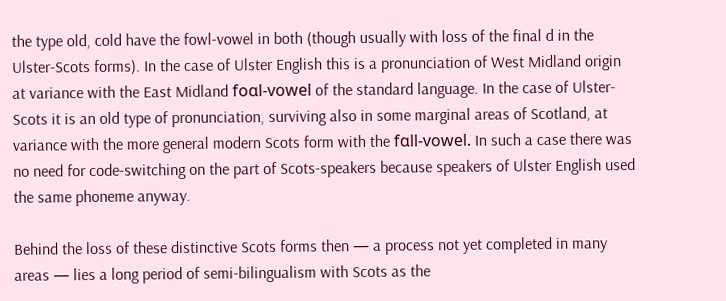the type old, cold have the fowl-vowel in both (though usually with loss of the final d in the Ulster-Scots forms). In the case of Ulster English this is a pronunciation of West Midland origin at variance with the East Midland foɑl-vowel of the standard language. In the case of Ulster-Scots it is an old type of pronunciation, surviving also in some marginal areas of Scotland, at variance with the more general modern Scots form with the fɑll-vowel. In such a case there was no need for code-switching on the part of Scots-speakers because speakers of Ulster English used the same phoneme anyway.

Behind the loss of these distinctive Scots forms then — a process not yet completed in many areas — lies a long period of semi-bilingualism with Scots as the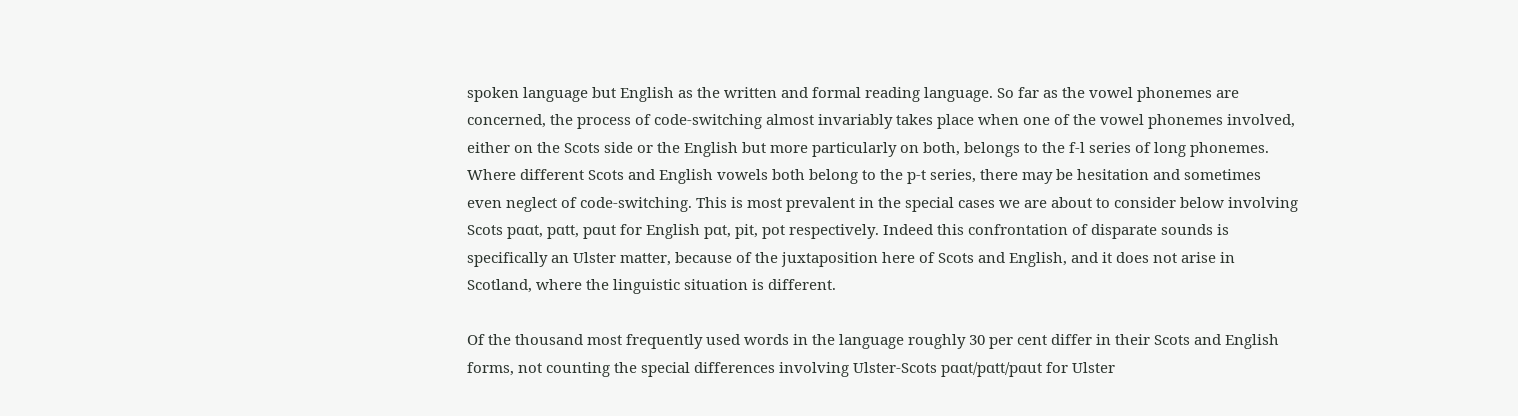spoken language but English as the written and formal reading language. So far as the vowel phonemes are concerned, the process of code-switching almost invariably takes place when one of the vowel phonemes involved, either on the Scots side or the English but more particularly on both, belongs to the f-l series of long phonemes. Where different Scots and English vowels both belong to the p-t series, there may be hesitation and sometimes even neglect of code-switching. This is most prevalent in the special cases we are about to consider below involving Scots pɑɑt, pɑtt, pɑut for English pɑt, pit, pot respectively. Indeed this confrontation of disparate sounds is specifically an Ulster matter, because of the juxtaposition here of Scots and English, and it does not arise in Scotland, where the linguistic situation is different.

Of the thousand most frequently used words in the language roughly 30 per cent differ in their Scots and English forms, not counting the special differences involving Ulster-Scots pɑɑt/pɑtt/pɑut for Ulster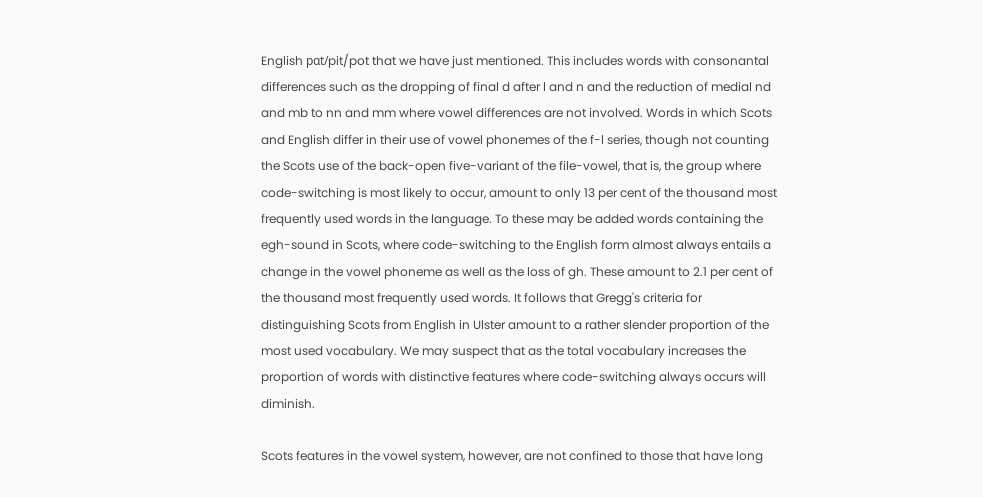English pɑt/pit/pot that we have just mentioned. This includes words with consonantal differences such as the dropping of final d after l and n and the reduction of medial nd and mb to nn and mm where vowel differences are not involved. Words in which Scots and English differ in their use of vowel phonemes of the f-l series, though not counting the Scots use of the back-open five-variant of the file-vowel, that is, the group where code-switching is most likely to occur, amount to only 13 per cent of the thousand most frequently used words in the language. To these may be added words containing the egh-sound in Scots, where code-switching to the English form almost always entails a change in the vowel phoneme as well as the loss of gh. These amount to 2.1 per cent of the thousand most frequently used words. It follows that Gregg's criteria for distinguishing Scots from English in Ulster amount to a rather slender proportion of the most used vocabulary. We may suspect that as the total vocabulary increases the proportion of words with distinctive features where code-switching always occurs will diminish.

Scots features in the vowel system, however, are not confined to those that have long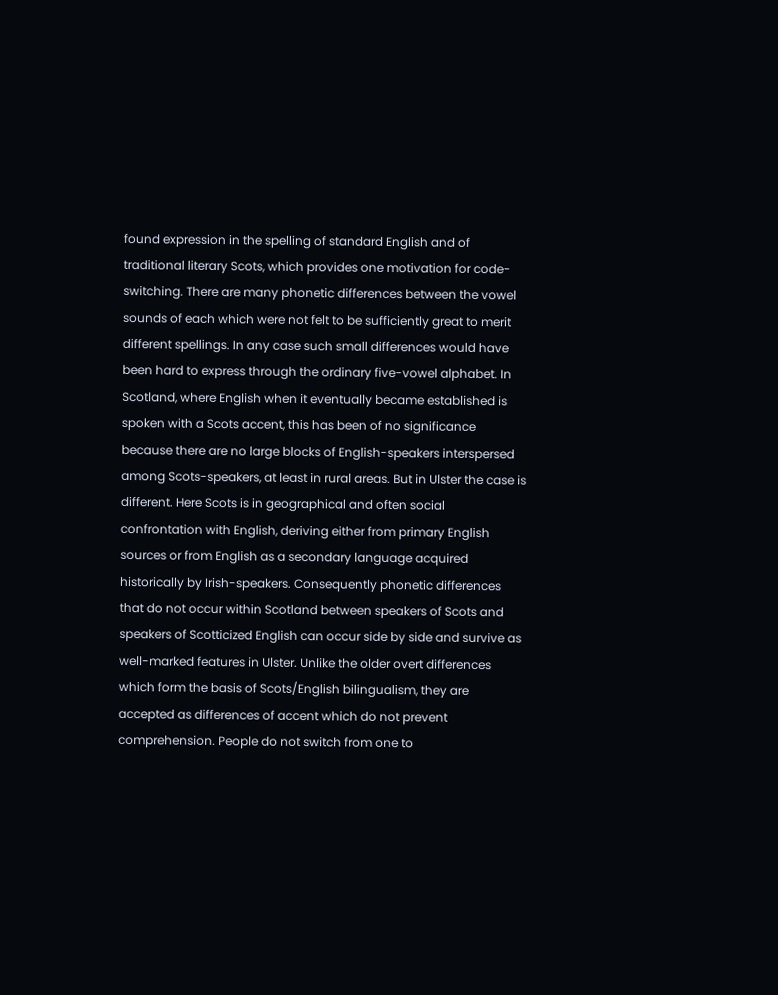found expression in the spelling of standard English and of traditional literary Scots, which provides one motivation for code-switching. There are many phonetic differences between the vowel sounds of each which were not felt to be sufficiently great to merit different spellings. In any case such small differences would have been hard to express through the ordinary five-vowel alphabet. In Scotland, where English when it eventually became established is spoken with a Scots accent, this has been of no significance because there are no large blocks of English-speakers interspersed among Scots-speakers, at least in rural areas. But in Ulster the case is different. Here Scots is in geographical and often social confrontation with English, deriving either from primary English sources or from English as a secondary language acquired historically by Irish-speakers. Consequently phonetic differences that do not occur within Scotland between speakers of Scots and speakers of Scotticized English can occur side by side and survive as well-marked features in Ulster. Unlike the older overt differences which form the basis of Scots/English bilingualism, they are accepted as differences of accent which do not prevent comprehension. People do not switch from one to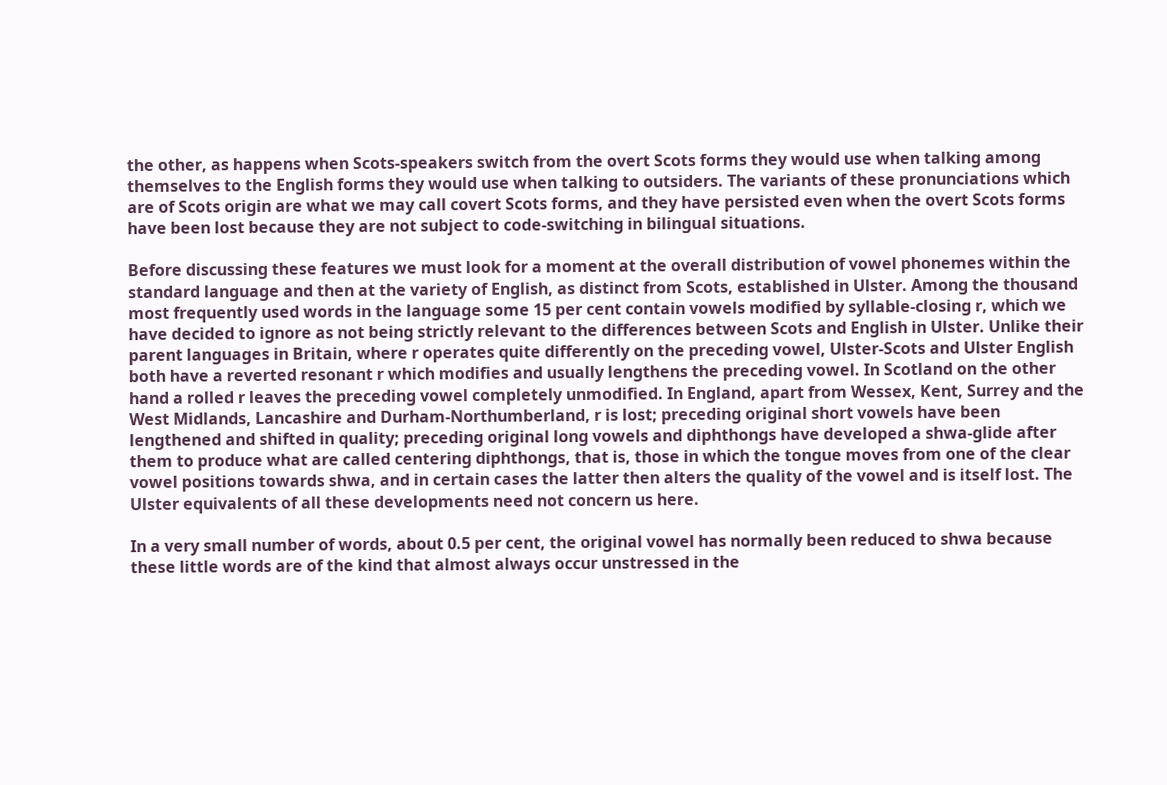the other, as happens when Scots-speakers switch from the overt Scots forms they would use when talking among themselves to the English forms they would use when talking to outsiders. The variants of these pronunciations which are of Scots origin are what we may call covert Scots forms, and they have persisted even when the overt Scots forms have been lost because they are not subject to code-switching in bilingual situations.

Before discussing these features we must look for a moment at the overall distribution of vowel phonemes within the standard language and then at the variety of English, as distinct from Scots, established in Ulster. Among the thousand most frequently used words in the language some 15 per cent contain vowels modified by syllable-closing r, which we have decided to ignore as not being strictly relevant to the differences between Scots and English in Ulster. Unlike their parent languages in Britain, where r operates quite differently on the preceding vowel, Ulster-Scots and Ulster English both have a reverted resonant r which modifies and usually lengthens the preceding vowel. In Scotland on the other hand a rolled r leaves the preceding vowel completely unmodified. In England, apart from Wessex, Kent, Surrey and the West Midlands, Lancashire and Durham-Northumberland, r is lost; preceding original short vowels have been lengthened and shifted in quality; preceding original long vowels and diphthongs have developed a shwa-glide after them to produce what are called centering diphthongs, that is, those in which the tongue moves from one of the clear vowel positions towards shwa, and in certain cases the latter then alters the quality of the vowel and is itself lost. The Ulster equivalents of all these developments need not concern us here.

In a very small number of words, about 0.5 per cent, the original vowel has normally been reduced to shwa because these little words are of the kind that almost always occur unstressed in the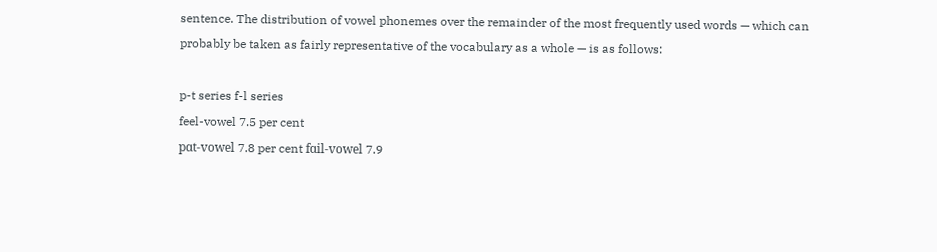sentence. The distribution of vowel phonemes over the remainder of the most frequently used words — which can probably be taken as fairly representative of the vocabulary as a whole — is as follows:

p-t series f-l series
feel-vowel 7.5 per cent
pɑt-vowel 7.8 per cent fɑil-vowel 7.9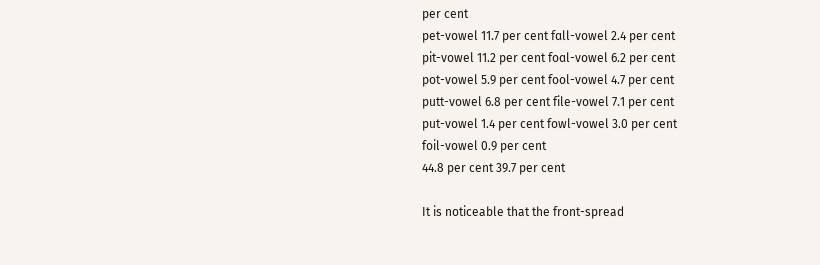per cent
pet-vowel 11.7 per cent fɑll-vowel 2.4 per cent
pit-vowel 11.2 per cent foɑl-vowel 6.2 per cent
pot-vowel 5.9 per cent fool-vowel 4.7 per cent
putt-vowel 6.8 per cent file-vowel 7.1 per cent
put-vowel 1.4 per cent fowl-vowel 3.0 per cent
foil-vowel 0.9 per cent
44.8 per cent 39.7 per cent

It is noticeable that the front-spread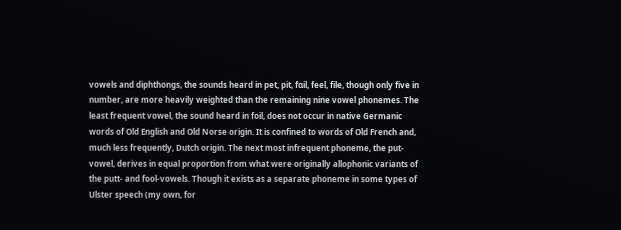vowels and diphthongs, the sounds heard in pet, pit, fɑil, feel, file, though only five in number, are more heavily weighted than the remaining nine vowel phonemes. The least frequent vowel, the sound heard in foil, does not occur in native Germanic words of Old English and Old Norse origin. It is confined to words of Old French and, much less frequently, Dutch origin. The next most infrequent phoneme, the put-vowel, derives in equal proportion from what were originally allophonic variants of the putt- and fool-vowels. Though it exists as a separate phoneme in some types of Ulster speech (my own, for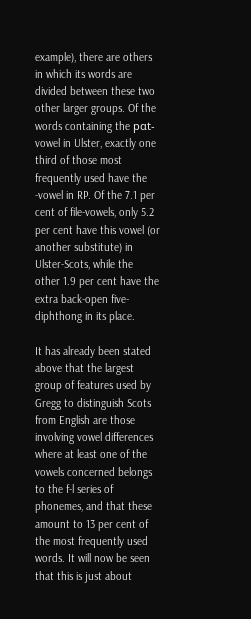example), there are others in which its words are divided between these two other larger groups. Of the words containing the pɑt-vowel in Ulster, exactly one third of those most frequently used have the -vowel in RP. Of the 7.1 per cent of file-vowels, only 5.2 per cent have this vowel (or another substitute) in Ulster-Scots, while the other 1.9 per cent have the extra back-open five-diphthong in its place.

It has already been stated above that the largest group of features used by Gregg to distinguish Scots from English are those involving vowel differences where at least one of the vowels concerned belongs to the f-l series of phonemes, and that these amount to 13 per cent of the most frequently used words. It will now be seen that this is just about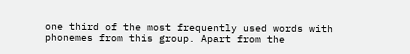one third of the most frequently used words with phonemes from this group. Apart from the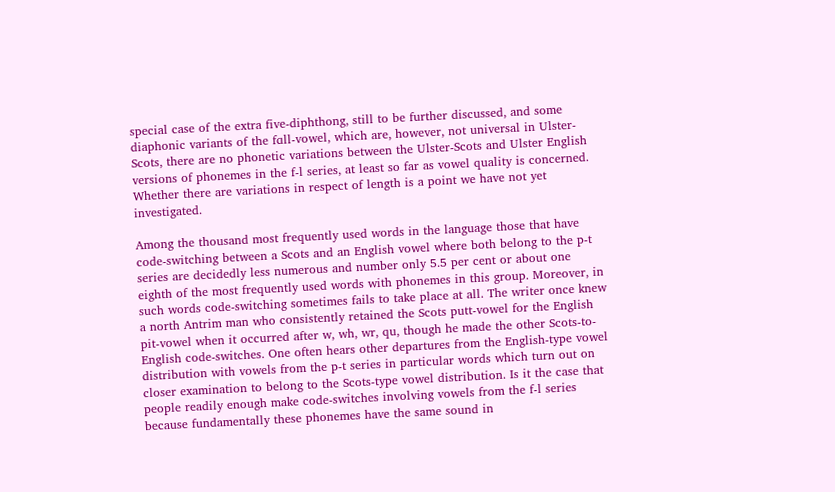special case of the extra five-diphthong, still to be further discussed, and some diaphonic variants of the fɑll-vowel, which are, however, not universal in Ulster-Scots, there are no phonetic variations between the Ulster-Scots and Ulster English versions of phonemes in the f-l series, at least so far as vowel quality is concerned. Whether there are variations in respect of length is a point we have not yet investigated.

Among the thousand most frequently used words in the language those that have code-switching between a Scots and an English vowel where both belong to the p-t series are decidedly less numerous and number only 5.5 per cent or about one eighth of the most frequently used words with phonemes in this group. Moreover, in such words code-switching sometimes fails to take place at all. The writer once knew a north Antrim man who consistently retained the Scots putt-vowel for the English pit-vowel when it occurred after w, wh, wr, qu, though he made the other Scots-to-English code-switches. One often hears other departures from the English-type vowel distribution with vowels from the p-t series in particular words which turn out on closer examination to belong to the Scots-type vowel distribution. Is it the case that people readily enough make code-switches involving vowels from the f-l series because fundamentally these phonemes have the same sound in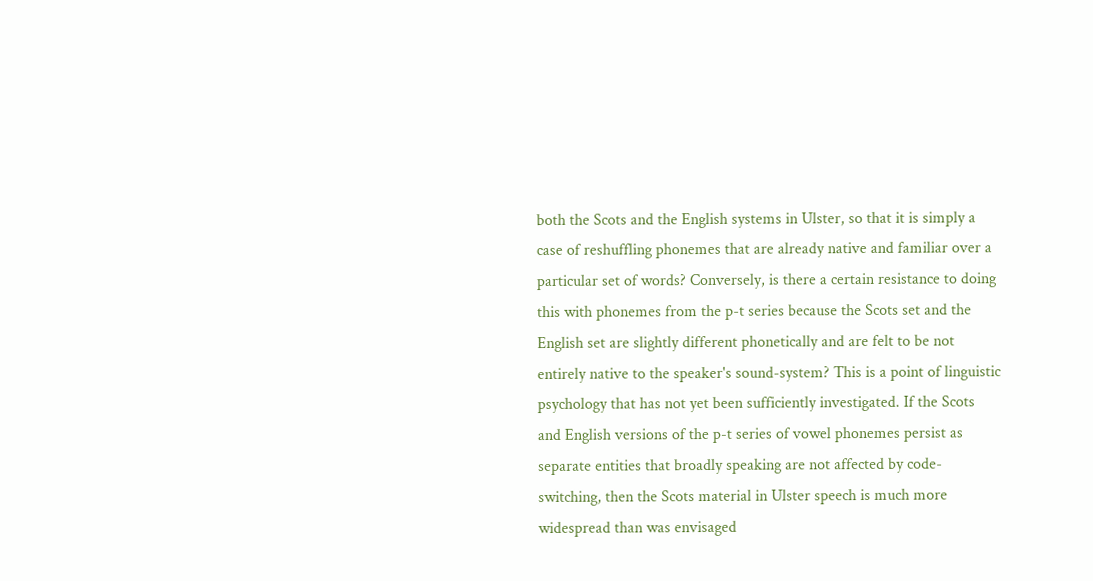both the Scots and the English systems in Ulster, so that it is simply a case of reshuffling phonemes that are already native and familiar over a particular set of words? Conversely, is there a certain resistance to doing this with phonemes from the p-t series because the Scots set and the English set are slightly different phonetically and are felt to be not entirely native to the speaker's sound-system? This is a point of linguistic psychology that has not yet been sufficiently investigated. If the Scots and English versions of the p-t series of vowel phonemes persist as separate entities that broadly speaking are not affected by code-switching, then the Scots material in Ulster speech is much more widespread than was envisaged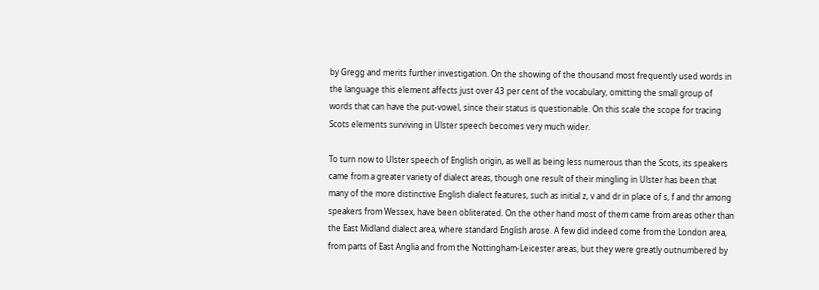by Gregg and merits further investigation. On the showing of the thousand most frequently used words in the language this element affects just over 43 per cent of the vocabulary, omitting the small group of words that can have the put-vowel, since their status is questionable. On this scale the scope for tracing Scots elements surviving in Ulster speech becomes very much wider.

To turn now to Ulster speech of English origin, as well as being less numerous than the Scots, its speakers came from a greater variety of dialect areas, though one result of their mingling in Ulster has been that many of the more distinctive English dialect features, such as initial z, v and dr in place of s, f and thr among speakers from Wessex, have been obliterated. On the other hand most of them came from areas other than the East Midland dialect area, where standard English arose. A few did indeed come from the London area, from parts of East Anglia and from the Nottingham-Leicester areas, but they were greatly outnumbered by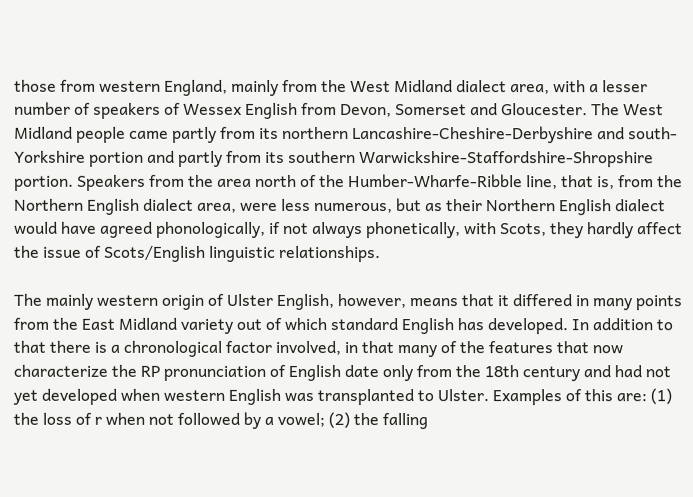those from western England, mainly from the West Midland dialect area, with a lesser number of speakers of Wessex English from Devon, Somerset and Gloucester. The West Midland people came partly from its northern Lancashire-Cheshire-Derbyshire and south-Yorkshire portion and partly from its southern Warwickshire-Staffordshire-Shropshire portion. Speakers from the area north of the Humber-Wharfe-Ribble line, that is, from the Northern English dialect area, were less numerous, but as their Northern English dialect would have agreed phonologically, if not always phonetically, with Scots, they hardly affect the issue of Scots/English linguistic relationships.

The mainly western origin of Ulster English, however, means that it differed in many points from the East Midland variety out of which standard English has developed. In addition to that there is a chronological factor involved, in that many of the features that now characterize the RP pronunciation of English date only from the 18th century and had not yet developed when western English was transplanted to Ulster. Examples of this are: (1) the loss of r when not followed by a vowel; (2) the falling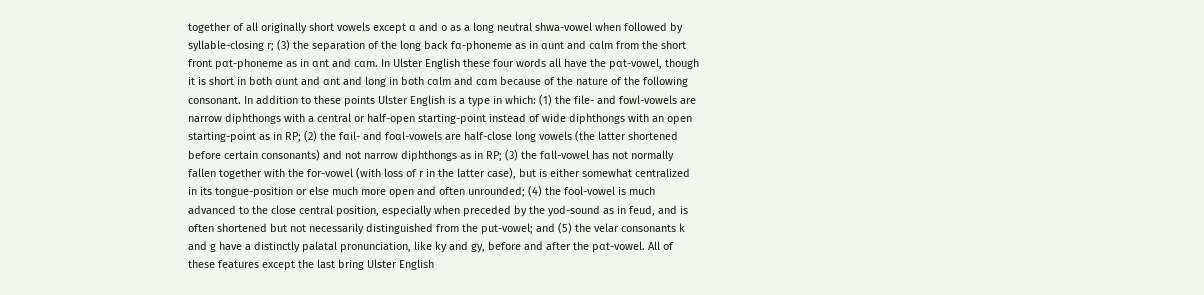together of all originally short vowels except ɑ and o as a long neutral shwa-vowel when followed by syllable-closing r; (3) the separation of the long back fɑ-phoneme as in ɑunt and cɑlm from the short front pɑt-phoneme as in ɑnt and cɑm. In Ulster English these four words all have the pɑt-vowel, though it is short in both ɑunt and ɑnt and long in both cɑlm and cɑm because of the nature of the following consonant. In addition to these points Ulster English is a type in which: (1) the file- and fowl-vowels are narrow diphthongs with a central or half-open starting-point instead of wide diphthongs with an open starting-point as in RP; (2) the fɑil- and foɑl-vowels are half-close long vowels (the latter shortened before certain consonants) and not narrow diphthongs as in RP; (3) the fɑll-vowel has not normally fallen together with the for-vowel (with loss of r in the latter case), but is either somewhat centralized in its tongue-position or else much more open and often unrounded; (4) the fool-vowel is much advanced to the close central position, especially when preceded by the yod-sound as in feud, and is often shortened but not necessarily distinguished from the put-vowel; and (5) the velar consonants k and g have a distinctly palatal pronunciation, like ky and gy, before and after the pɑt-vowel. All of these features except the last bring Ulster English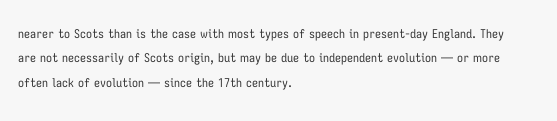nearer to Scots than is the case with most types of speech in present-day England. They are not necessarily of Scots origin, but may be due to independent evolution — or more often lack of evolution — since the 17th century.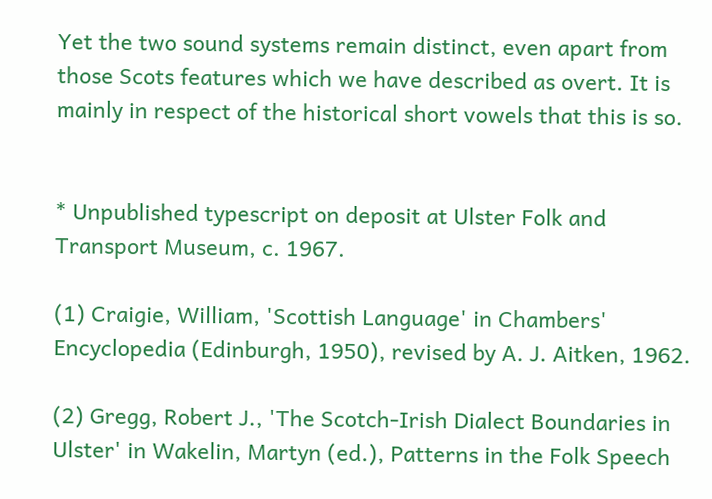Yet the two sound systems remain distinct, even apart from those Scots features which we have described as overt. It is mainly in respect of the historical short vowels that this is so.


* Unpublished typescript on deposit at Ulster Folk and Transport Museum, c. 1967.

(1) Craigie, William, 'Scottish Language' in Chambers' Encyclopedia (Edinburgh, 1950), revised by A. J. Aitken, 1962.

(2) Gregg, Robert J., 'The Scotch-Irish Dialect Boundaries in Ulster' in Wakelin, Martyn (ed.), Patterns in the Folk Speech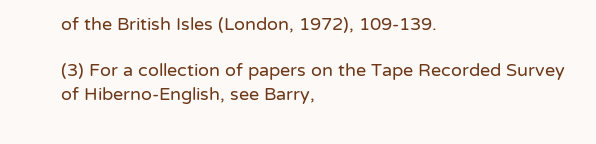of the British Isles (London, 1972), 109-139.

(3) For a collection of papers on the Tape Recorded Survey of Hiberno-English, see Barry,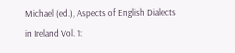Michael (ed.), Aspects of English Dialects in Ireland Vol. 1: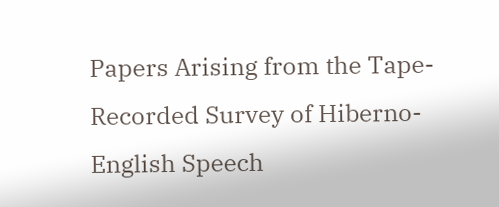Papers Arising from the Tape-Recorded Survey of Hiberno-English Speech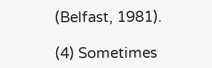(Belfast, 1981).

(4) Sometimes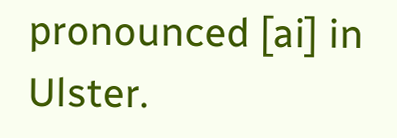pronounced [ai] in Ulster.